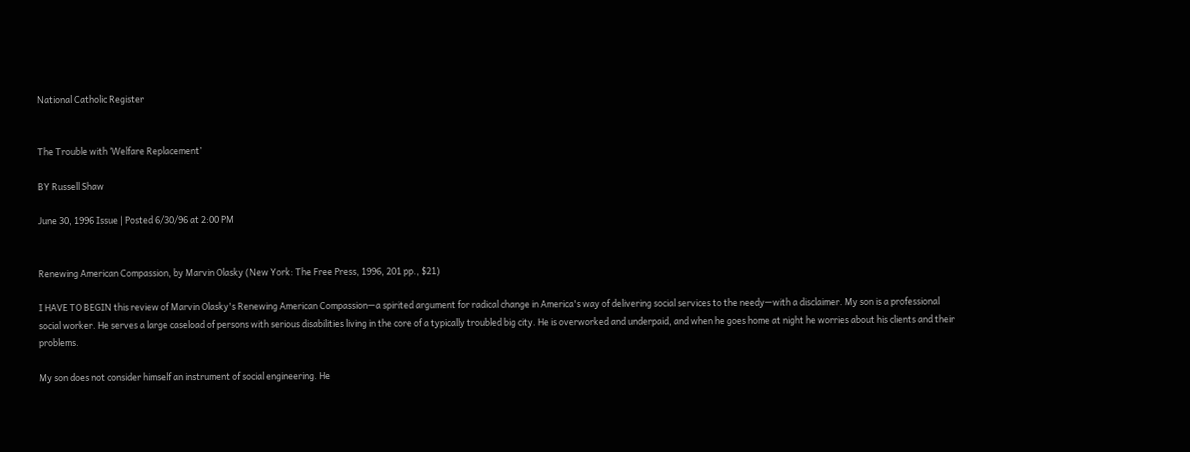National Catholic Register


The Trouble with ‘Welfare Replacement’

BY Russell Shaw

June 30, 1996 Issue | Posted 6/30/96 at 2:00 PM


Renewing American Compassion, by Marvin Olasky (New York: The Free Press, 1996, 201 pp., $21)

I HAVE TO BEGIN this review of Marvin Olasky's Renewing American Compassion—a spirited argument for radical change in America's way of delivering social services to the needy—with a disclaimer. My son is a professional social worker. He serves a large caseload of persons with serious disabilities living in the core of a typically troubled big city. He is overworked and underpaid, and when he goes home at night he worries about his clients and their problems.

My son does not consider himself an instrument of social engineering. He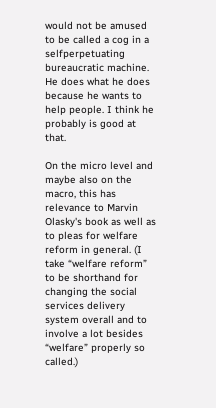would not be amused to be called a cog in a selfperpetuating bureaucratic machine. He does what he does because he wants to help people. I think he probably is good at that.

On the micro level and maybe also on the macro, this has relevance to Marvin Olasky's book as well as to pleas for welfare reform in general. (I take “welfare reform” to be shorthand for changing the social services delivery system overall and to involve a lot besides “welfare” properly so called.)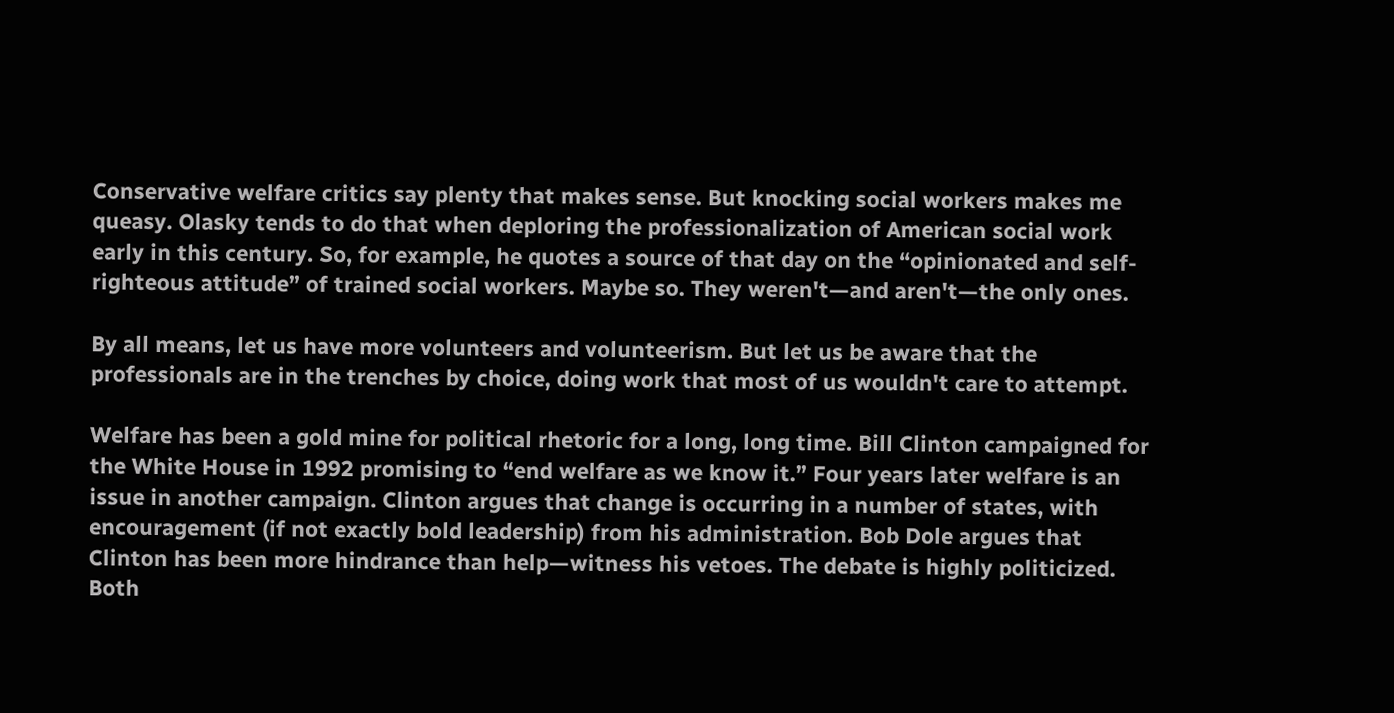Conservative welfare critics say plenty that makes sense. But knocking social workers makes me queasy. Olasky tends to do that when deploring the professionalization of American social work early in this century. So, for example, he quotes a source of that day on the “opinionated and self-righteous attitude” of trained social workers. Maybe so. They weren't—and aren't—the only ones.

By all means, let us have more volunteers and volunteerism. But let us be aware that the professionals are in the trenches by choice, doing work that most of us wouldn't care to attempt.

Welfare has been a gold mine for political rhetoric for a long, long time. Bill Clinton campaigned for the White House in 1992 promising to “end welfare as we know it.” Four years later welfare is an issue in another campaign. Clinton argues that change is occurring in a number of states, with encouragement (if not exactly bold leadership) from his administration. Bob Dole argues that Clinton has been more hindrance than help—witness his vetoes. The debate is highly politicized. Both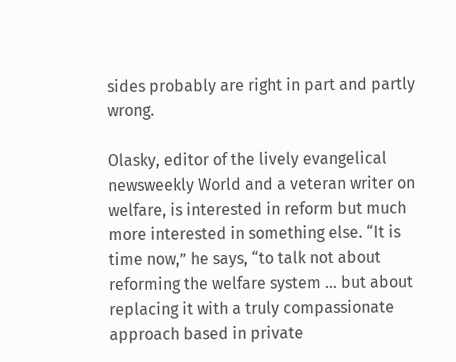sides probably are right in part and partly wrong.

Olasky, editor of the lively evangelical newsweekly World and a veteran writer on welfare, is interested in reform but much more interested in something else. “It is time now,” he says, “to talk not about reforming the welfare system … but about replacing it with a truly compassionate approach based in private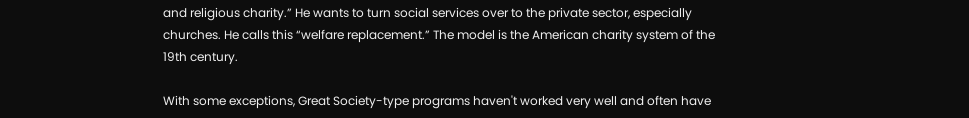and religious charity.” He wants to turn social services over to the private sector, especially churches. He calls this “welfare replacement.” The model is the American charity system of the 19th century.

With some exceptions, Great Society-type programs haven't worked very well and often have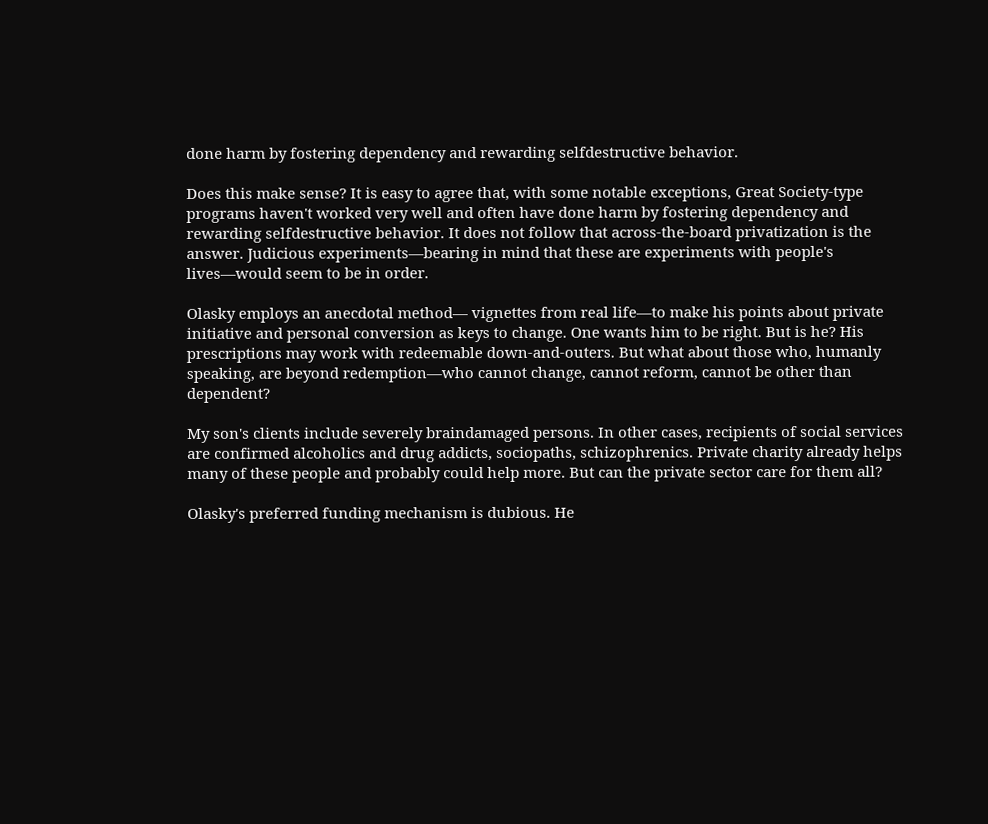done harm by fostering dependency and rewarding selfdestructive behavior.

Does this make sense? It is easy to agree that, with some notable exceptions, Great Society-type programs haven't worked very well and often have done harm by fostering dependency and rewarding selfdestructive behavior. It does not follow that across-the-board privatization is the answer. Judicious experiments—bearing in mind that these are experiments with people's lives—would seem to be in order.

Olasky employs an anecdotal method— vignettes from real life—to make his points about private initiative and personal conversion as keys to change. One wants him to be right. But is he? His prescriptions may work with redeemable down-and-outers. But what about those who, humanly speaking, are beyond redemption—who cannot change, cannot reform, cannot be other than dependent?

My son's clients include severely braindamaged persons. In other cases, recipients of social services are confirmed alcoholics and drug addicts, sociopaths, schizophrenics. Private charity already helps many of these people and probably could help more. But can the private sector care for them all?

Olasky's preferred funding mechanism is dubious. He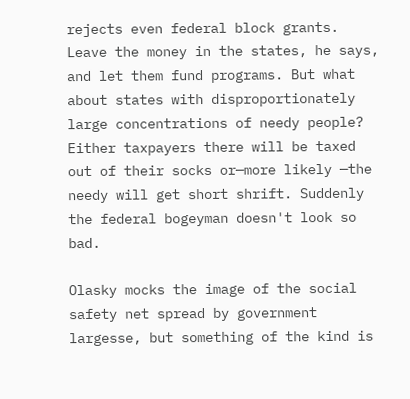rejects even federal block grants. Leave the money in the states, he says, and let them fund programs. But what about states with disproportionately large concentrations of needy people? Either taxpayers there will be taxed out of their socks or—more likely —the needy will get short shrift. Suddenly the federal bogeyman doesn't look so bad.

Olasky mocks the image of the social safety net spread by government largesse, but something of the kind is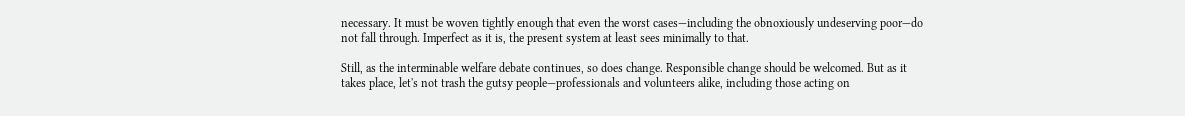necessary. It must be woven tightly enough that even the worst cases—including the obnoxiously undeserving poor—do not fall through. Imperfect as it is, the present system at least sees minimally to that.

Still, as the interminable welfare debate continues, so does change. Responsible change should be welcomed. But as it takes place, let's not trash the gutsy people—professionals and volunteers alike, including those acting on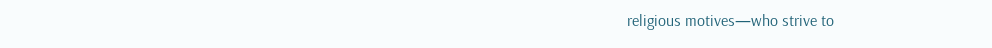religious motives—who strive to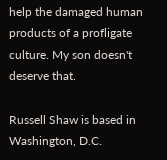help the damaged human products of a profligate culture. My son doesn't deserve that.

Russell Shaw is based in Washington, D.C.